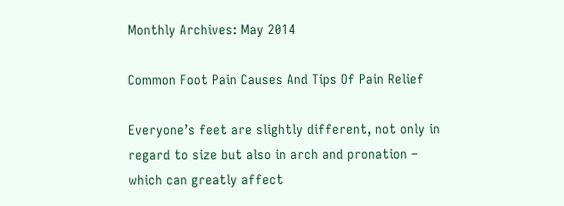Monthly Archives: May 2014

Common Foot Pain Causes And Tips Of Pain Relief

Everyone’s feet are slightly different, not only in regard to size but also in arch and pronation – which can greatly affect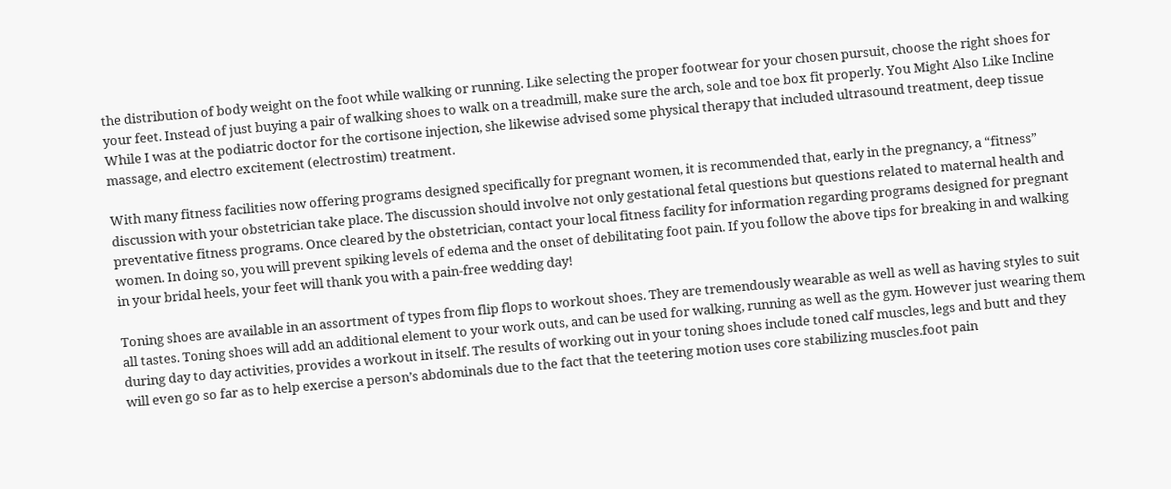the distribution of body weight on the foot while walking or running. Like selecting the proper footwear for your chosen pursuit, choose the right shoes for your feet. Instead of just buying a pair of walking shoes to walk on a treadmill, make sure the arch, sole and toe box fit properly. You Might Also Like Incline While I was at the podiatric doctor for the cortisone injection, she likewise advised some physical therapy that included ultrasound treatment, deep tissue massage, and electro excitement (electrostim) treatment.

With many fitness facilities now offering programs designed specifically for pregnant women, it is recommended that, early in the pregnancy, a “fitness” discussion with your obstetrician take place. The discussion should involve not only gestational fetal questions but questions related to maternal health and preventative fitness programs. Once cleared by the obstetrician, contact your local fitness facility for information regarding programs designed for pregnant women. In doing so, you will prevent spiking levels of edema and the onset of debilitating foot pain. If you follow the above tips for breaking in and walking in your bridal heels, your feet will thank you with a pain-free wedding day!

Toning shoes are available in an assortment of types from flip flops to workout shoes. They are tremendously wearable as well as well as having styles to suit all tastes. Toning shoes will add an additional element to your work outs, and can be used for walking, running as well as the gym. However just wearing them during day to day activities, provides a workout in itself. The results of working out in your toning shoes include toned calf muscles, legs and butt and they will even go so far as to help exercise a person’s abdominals due to the fact that the teetering motion uses core stabilizing muscles.foot pain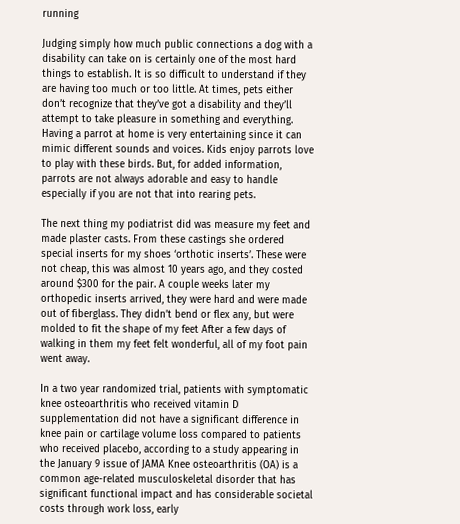running

Judging simply how much public connections a dog with a disability can take on is certainly one of the most hard things to establish. It is so difficult to understand if they are having too much or too little. At times, pets either don’t recognize that they’ve got a disability and they’ll attempt to take pleasure in something and everything. Having a parrot at home is very entertaining since it can mimic different sounds and voices. Kids enjoy parrots love to play with these birds. But, for added information, parrots are not always adorable and easy to handle especially if you are not that into rearing pets.

The next thing my podiatrist did was measure my feet and made plaster casts. From these castings she ordered special inserts for my shoes ‘orthotic inserts’. These were not cheap, this was almost 10 years ago, and they costed around $300 for the pair. A couple weeks later my orthopedic inserts arrived, they were hard and were made out of fiberglass. They didn’t bend or flex any, but were molded to fit the shape of my feet After a few days of walking in them my feet felt wonderful, all of my foot pain went away.

In a two year randomized trial, patients with symptomatic knee osteoarthritis who received vitamin D supplementation did not have a significant difference in knee pain or cartilage volume loss compared to patients who received placebo, according to a study appearing in the January 9 issue of JAMA Knee osteoarthritis (OA) is a common age-related musculoskeletal disorder that has significant functional impact and has considerable societal costs through work loss, early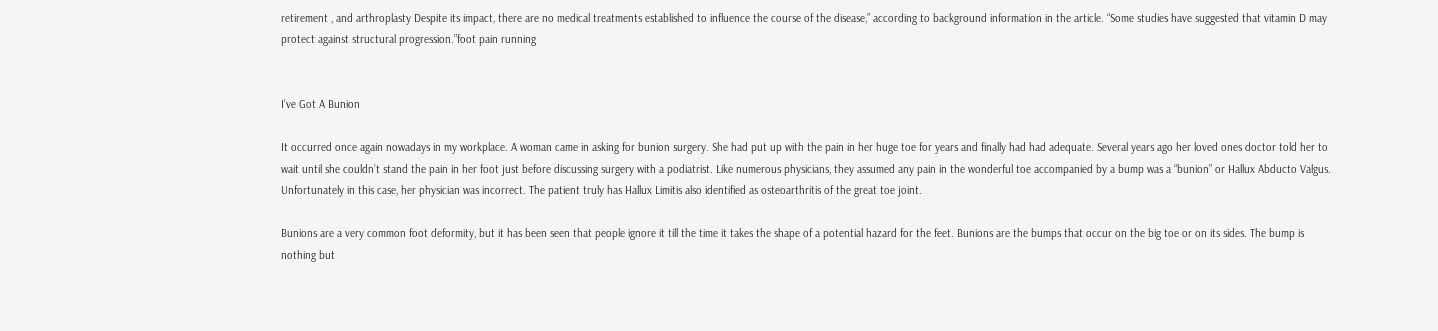retirement , and arthroplasty Despite its impact, there are no medical treatments established to influence the course of the disease,” according to background information in the article. “Some studies have suggested that vitamin D may protect against structural progression.”foot pain running


I’ve Got A Bunion

It occurred once again nowadays in my workplace. A woman came in asking for bunion surgery. She had put up with the pain in her huge toe for years and finally had had adequate. Several years ago her loved ones doctor told her to wait until she couldn’t stand the pain in her foot just before discussing surgery with a podiatrist. Like numerous physicians, they assumed any pain in the wonderful toe accompanied by a bump was a “bunion” or Hallux Abducto Valgus. Unfortunately in this case, her physician was incorrect. The patient truly has Hallux Limitis also identified as osteoarthritis of the great toe joint.

Bunions are a very common foot deformity, but it has been seen that people ignore it till the time it takes the shape of a potential hazard for the feet. Bunions are the bumps that occur on the big toe or on its sides. The bump is nothing but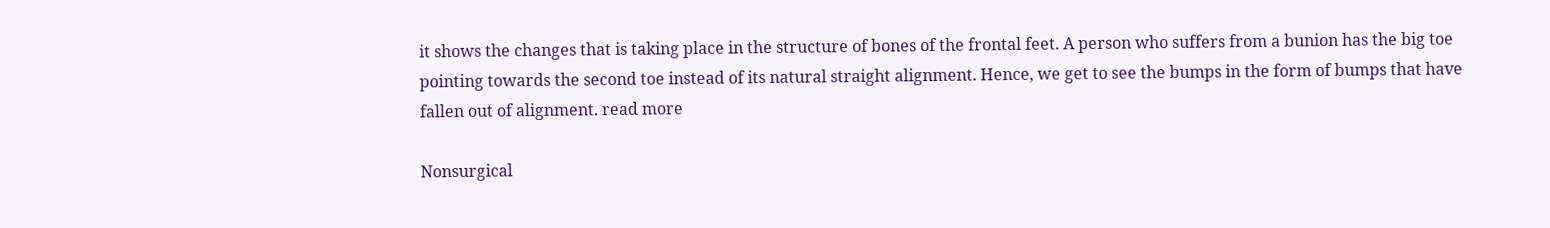it shows the changes that is taking place in the structure of bones of the frontal feet. A person who suffers from a bunion has the big toe pointing towards the second toe instead of its natural straight alignment. Hence, we get to see the bumps in the form of bumps that have fallen out of alignment. read more

Nonsurgical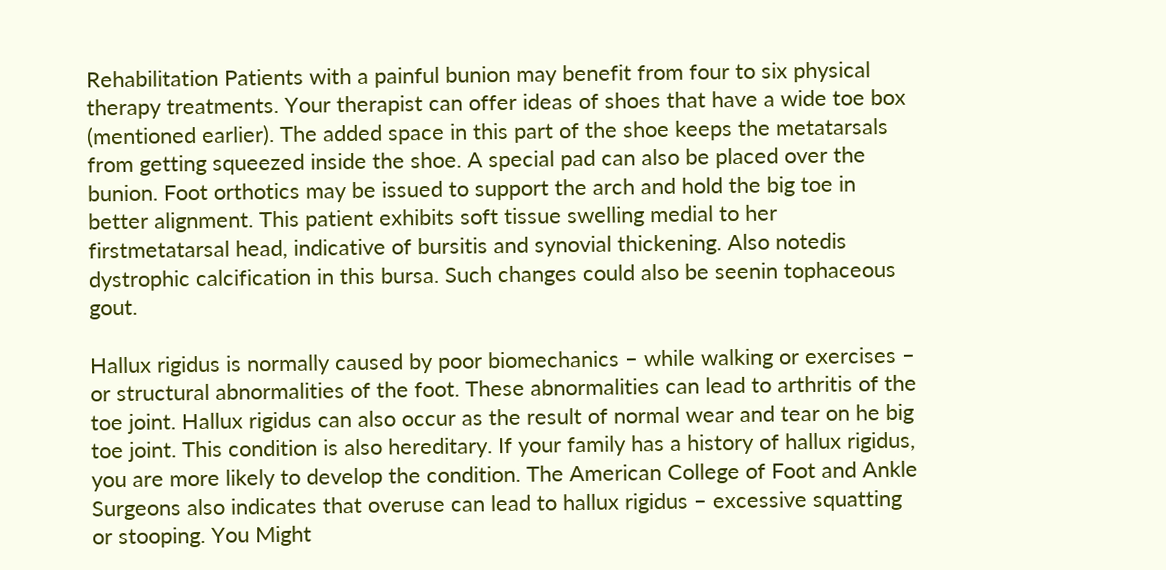Rehabilitation Patients with a painful bunion may benefit from four to six physical therapy treatments. Your therapist can offer ideas of shoes that have a wide toe box (mentioned earlier). The added space in this part of the shoe keeps the metatarsals from getting squeezed inside the shoe. A special pad can also be placed over the bunion. Foot orthotics may be issued to support the arch and hold the big toe in better alignment. This patient exhibits soft tissue swelling medial to her firstmetatarsal head, indicative of bursitis and synovial thickening. Also notedis dystrophic calcification in this bursa. Such changes could also be seenin tophaceous gout.

Hallux rigidus is normally caused by poor biomechanics – while walking or exercises – or structural abnormalities of the foot. These abnormalities can lead to arthritis of the toe joint. Hallux rigidus can also occur as the result of normal wear and tear on he big toe joint. This condition is also hereditary. If your family has a history of hallux rigidus, you are more likely to develop the condition. The American College of Foot and Ankle Surgeons also indicates that overuse can lead to hallux rigidus – excessive squatting or stooping. You Might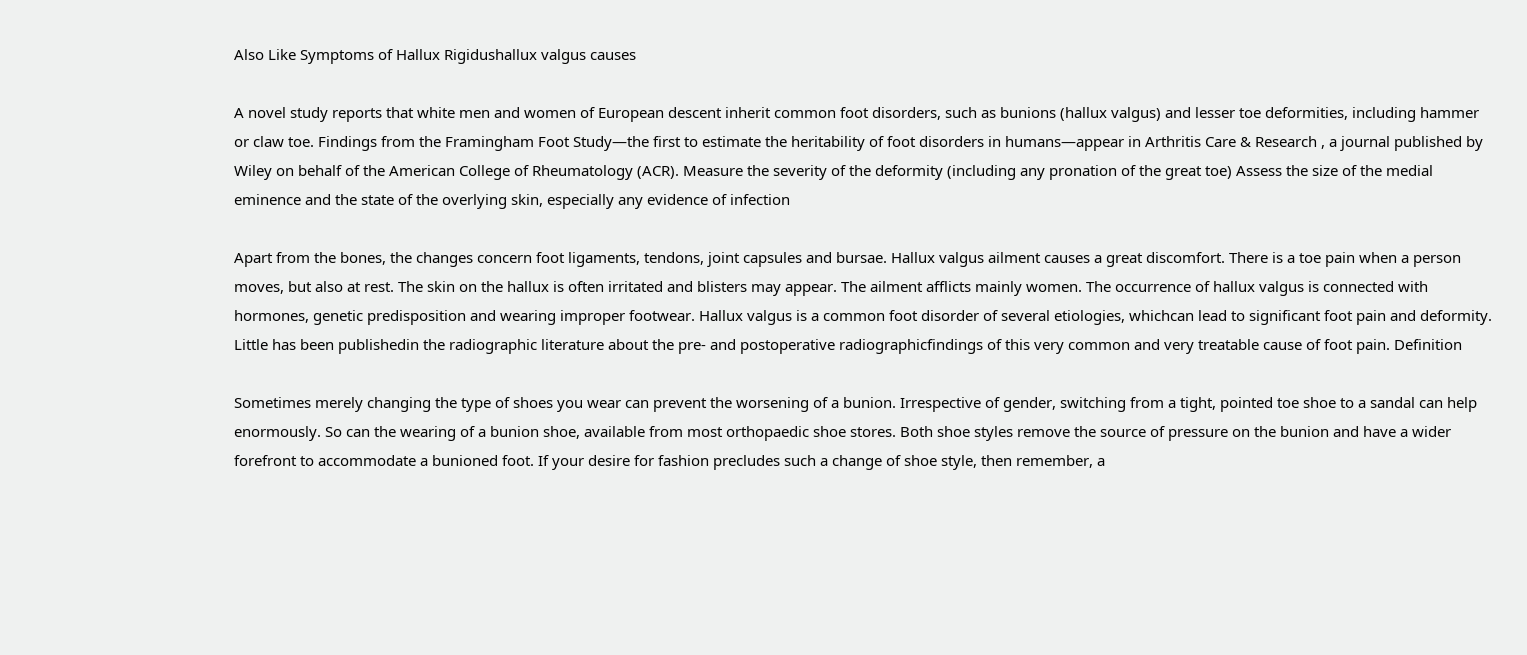Also Like Symptoms of Hallux Rigidushallux valgus causes

A novel study reports that white men and women of European descent inherit common foot disorders, such as bunions (hallux valgus) and lesser toe deformities, including hammer or claw toe. Findings from the Framingham Foot Study—the first to estimate the heritability of foot disorders in humans—appear in Arthritis Care & Research , a journal published by Wiley on behalf of the American College of Rheumatology (ACR). Measure the severity of the deformity (including any pronation of the great toe) Assess the size of the medial eminence and the state of the overlying skin, especially any evidence of infection

Apart from the bones, the changes concern foot ligaments, tendons, joint capsules and bursae. Hallux valgus ailment causes a great discomfort. There is a toe pain when a person moves, but also at rest. The skin on the hallux is often irritated and blisters may appear. The ailment afflicts mainly women. The occurrence of hallux valgus is connected with hormones, genetic predisposition and wearing improper footwear. Hallux valgus is a common foot disorder of several etiologies, whichcan lead to significant foot pain and deformity. Little has been publishedin the radiographic literature about the pre- and postoperative radiographicfindings of this very common and very treatable cause of foot pain. Definition

Sometimes merely changing the type of shoes you wear can prevent the worsening of a bunion. Irrespective of gender, switching from a tight, pointed toe shoe to a sandal can help enormously. So can the wearing of a bunion shoe, available from most orthopaedic shoe stores. Both shoe styles remove the source of pressure on the bunion and have a wider forefront to accommodate a bunioned foot. If your desire for fashion precludes such a change of shoe style, then remember, a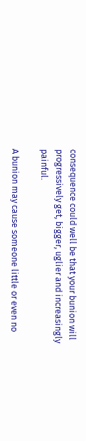consequence could well be that your bunion will progressively get, bigger, uglier and increasingly painful.

A bunion may cause someone little or even no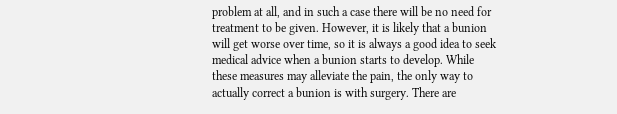problem at all, and in such a case there will be no need for treatment to be given. However, it is likely that a bunion will get worse over time, so it is always a good idea to seek medical advice when a bunion starts to develop. While these measures may alleviate the pain, the only way to actually correct a bunion is with surgery. There are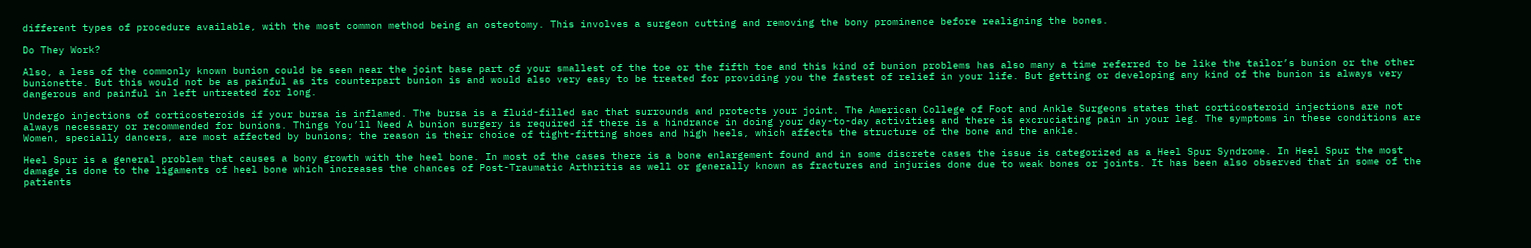different types of procedure available, with the most common method being an osteotomy. This involves a surgeon cutting and removing the bony prominence before realigning the bones.

Do They Work?

Also, a less of the commonly known bunion could be seen near the joint base part of your smallest of the toe or the fifth toe and this kind of bunion problems has also many a time referred to be like the tailor’s bunion or the other bunionette. But this would not be as painful as its counterpart bunion is and would also very easy to be treated for providing you the fastest of relief in your life. But getting or developing any kind of the bunion is always very dangerous and painful in left untreated for long.

Undergo injections of corticosteroids if your bursa is inflamed. The bursa is a fluid-filled sac that surrounds and protects your joint. The American College of Foot and Ankle Surgeons states that corticosteroid injections are not always necessary or recommended for bunions. Things You’ll Need A bunion surgery is required if there is a hindrance in doing your day-to-day activities and there is excruciating pain in your leg. The symptoms in these conditions are Women, specially dancers, are most affected by bunions; the reason is their choice of tight-fitting shoes and high heels, which affects the structure of the bone and the ankle.

Heel Spur is a general problem that causes a bony growth with the heel bone. In most of the cases there is a bone enlargement found and in some discrete cases the issue is categorized as a Heel Spur Syndrome. In Heel Spur the most damage is done to the ligaments of heel bone which increases the chances of Post-Traumatic Arthritis as well or generally known as fractures and injuries done due to weak bones or joints. It has been also observed that in some of the patients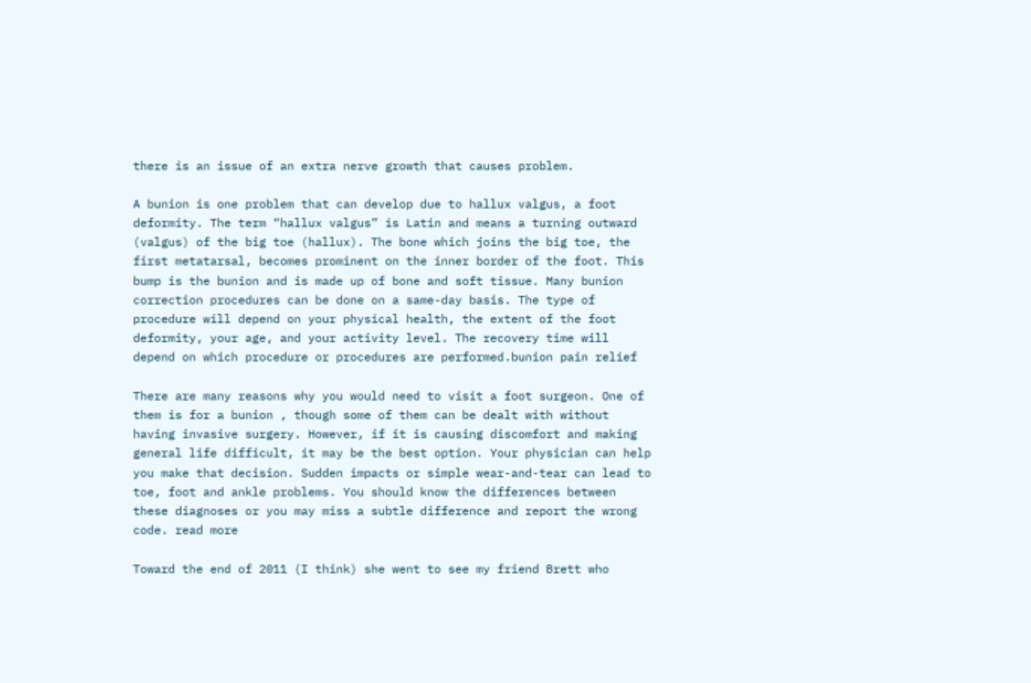there is an issue of an extra nerve growth that causes problem.

A bunion is one problem that can develop due to hallux valgus, a foot deformity. The term “hallux valgus” is Latin and means a turning outward (valgus) of the big toe (hallux). The bone which joins the big toe, the first metatarsal, becomes prominent on the inner border of the foot. This bump is the bunion and is made up of bone and soft tissue. Many bunion correction procedures can be done on a same-day basis. The type of procedure will depend on your physical health, the extent of the foot deformity, your age, and your activity level. The recovery time will depend on which procedure or procedures are performed.bunion pain relief

There are many reasons why you would need to visit a foot surgeon. One of them is for a bunion , though some of them can be dealt with without having invasive surgery. However, if it is causing discomfort and making general life difficult, it may be the best option. Your physician can help you make that decision. Sudden impacts or simple wear-and-tear can lead to toe, foot and ankle problems. You should know the differences between these diagnoses or you may miss a subtle difference and report the wrong code. read more

Toward the end of 2011 (I think) she went to see my friend Brett who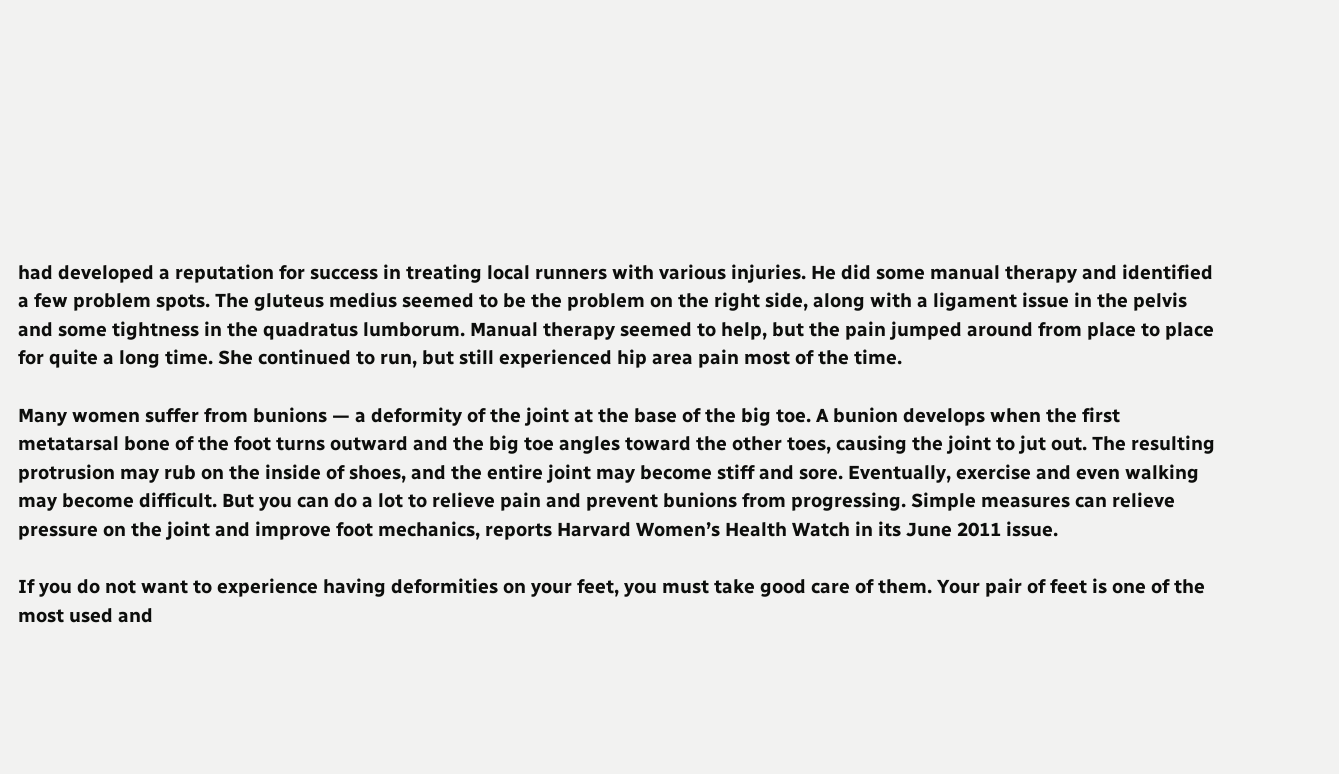had developed a reputation for success in treating local runners with various injuries. He did some manual therapy and identified a few problem spots. The gluteus medius seemed to be the problem on the right side, along with a ligament issue in the pelvis and some tightness in the quadratus lumborum. Manual therapy seemed to help, but the pain jumped around from place to place for quite a long time. She continued to run, but still experienced hip area pain most of the time.

Many women suffer from bunions — a deformity of the joint at the base of the big toe. A bunion develops when the first metatarsal bone of the foot turns outward and the big toe angles toward the other toes, causing the joint to jut out. The resulting protrusion may rub on the inside of shoes, and the entire joint may become stiff and sore. Eventually, exercise and even walking may become difficult. But you can do a lot to relieve pain and prevent bunions from progressing. Simple measures can relieve pressure on the joint and improve foot mechanics, reports Harvard Women’s Health Watch in its June 2011 issue.

If you do not want to experience having deformities on your feet, you must take good care of them. Your pair of feet is one of the most used and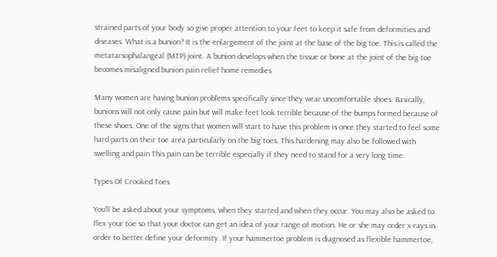strained parts of your body so give proper attention to your feet to keep it safe from deformities and diseases. What is a bunion? It is the enlargement of the joint at the base of the big toe. This is called the metatarsophalangeal (MTP) joint. A bunion develops when the tissue or bone at the joint of the big toe becomes misaligned.bunion pain relief home remedies

Many women are having bunion problems specifically since they wear uncomfortable shoes. Basically, bunions will not only cause pain but will make feet look terrible because of the bumps formed because of these shoes. One of the signs that women will start to have this problem is once they started to feel some hard parts on their toe area particularly on the big toes. This hardening may also be followed with swelling and pain This pain can be terrible especially if they need to stand for a very long time.

Types Of Crooked Toes

You’ll be asked about your symptoms, when they started and when they occur. You may also be asked to flex your toe so that your doctor can get an idea of your range of motion. He or she may order x-rays in order to better define your deformity. If your hammertoe problem is diagnosed as flexible hammertoe,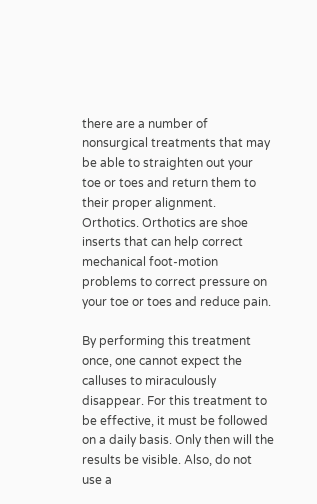there are a number of nonsurgical treatments that may be able to straighten out your toe or toes and return them to their proper alignment. Orthotics. Orthotics are shoe inserts that can help correct mechanical foot-motion problems to correct pressure on your toe or toes and reduce pain.

By performing this treatment once, one cannot expect the calluses to miraculously disappear. For this treatment to be effective, it must be followed on a daily basis. Only then will the results be visible. Also, do not use a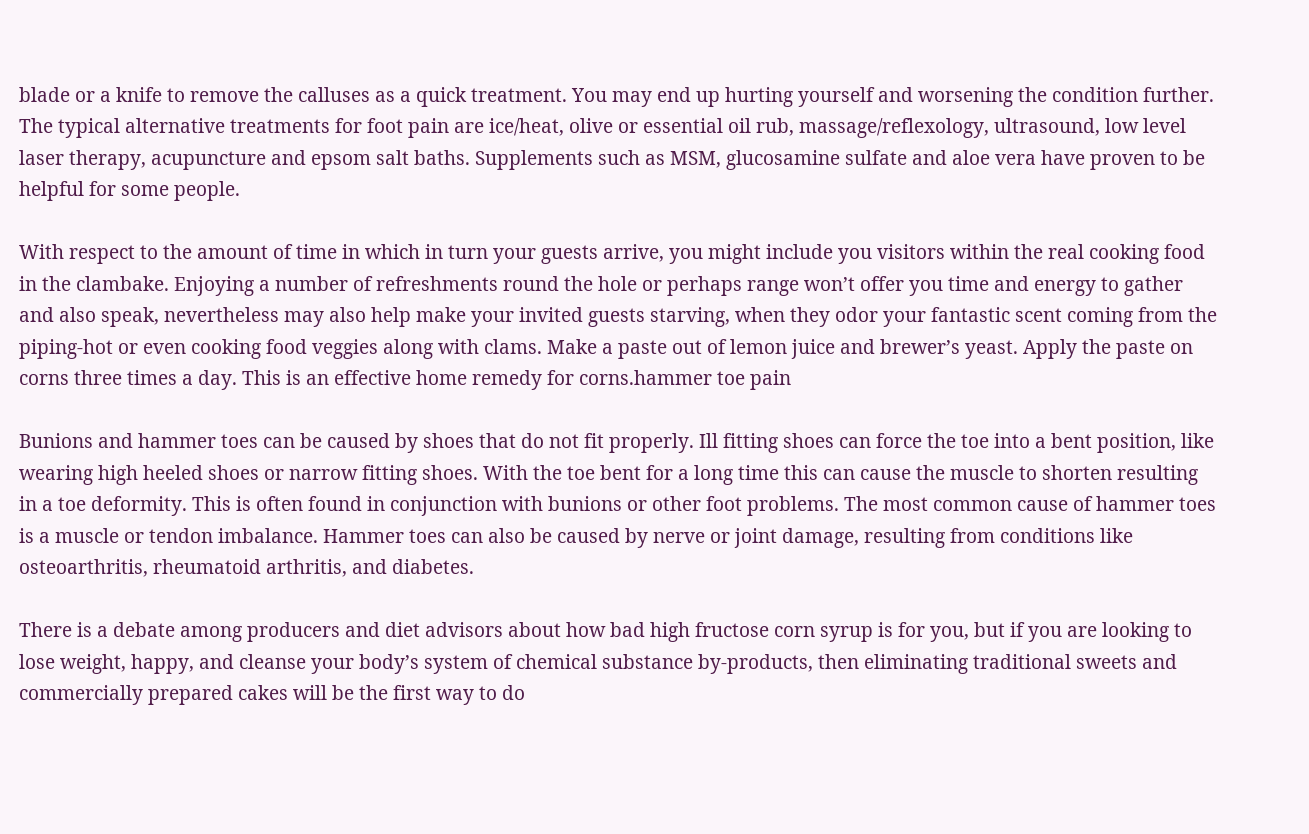blade or a knife to remove the calluses as a quick treatment. You may end up hurting yourself and worsening the condition further. The typical alternative treatments for foot pain are ice/heat, olive or essential oil rub, massage/reflexology, ultrasound, low level laser therapy, acupuncture and epsom salt baths. Supplements such as MSM, glucosamine sulfate and aloe vera have proven to be helpful for some people.

With respect to the amount of time in which in turn your guests arrive, you might include you visitors within the real cooking food in the clambake. Enjoying a number of refreshments round the hole or perhaps range won’t offer you time and energy to gather and also speak, nevertheless may also help make your invited guests starving, when they odor your fantastic scent coming from the piping-hot or even cooking food veggies along with clams. Make a paste out of lemon juice and brewer’s yeast. Apply the paste on corns three times a day. This is an effective home remedy for corns.hammer toe pain

Bunions and hammer toes can be caused by shoes that do not fit properly. Ill fitting shoes can force the toe into a bent position, like wearing high heeled shoes or narrow fitting shoes. With the toe bent for a long time this can cause the muscle to shorten resulting in a toe deformity. This is often found in conjunction with bunions or other foot problems. The most common cause of hammer toes is a muscle or tendon imbalance. Hammer toes can also be caused by nerve or joint damage, resulting from conditions like osteoarthritis, rheumatoid arthritis, and diabetes.

There is a debate among producers and diet advisors about how bad high fructose corn syrup is for you, but if you are looking to lose weight, happy, and cleanse your body’s system of chemical substance by-products, then eliminating traditional sweets and commercially prepared cakes will be the first way to do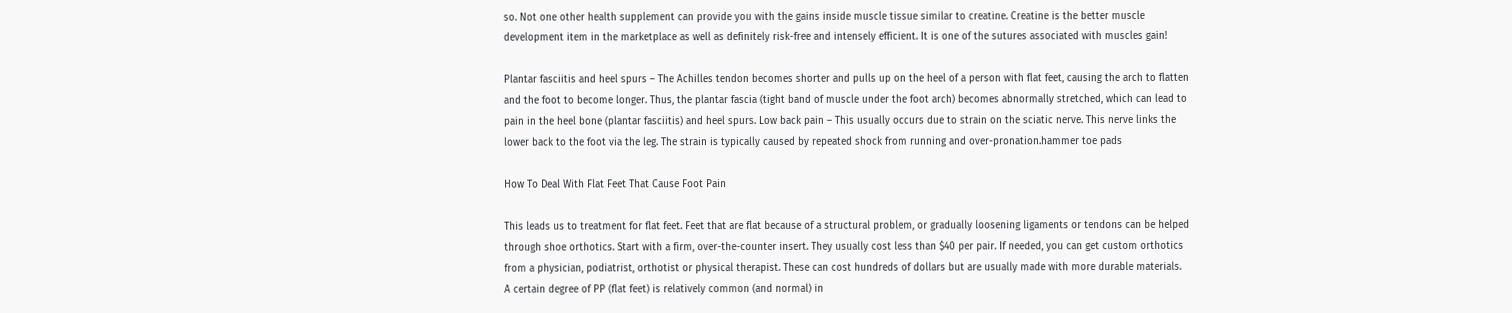so. Not one other health supplement can provide you with the gains inside muscle tissue similar to creatine. Creatine is the better muscle development item in the marketplace as well as definitely risk-free and intensely efficient. It is one of the sutures associated with muscles gain!

Plantar fasciitis and heel spurs – The Achilles tendon becomes shorter and pulls up on the heel of a person with flat feet, causing the arch to flatten and the foot to become longer. Thus, the plantar fascia (tight band of muscle under the foot arch) becomes abnormally stretched, which can lead to pain in the heel bone (plantar fasciitis) and heel spurs. Low back pain – This usually occurs due to strain on the sciatic nerve. This nerve links the lower back to the foot via the leg. The strain is typically caused by repeated shock from running and over-pronation.hammer toe pads

How To Deal With Flat Feet That Cause Foot Pain

This leads us to treatment for flat feet. Feet that are flat because of a structural problem, or gradually loosening ligaments or tendons can be helped through shoe orthotics. Start with a firm, over-the-counter insert. They usually cost less than $40 per pair. If needed, you can get custom orthotics from a physician, podiatrist, orthotist or physical therapist. These can cost hundreds of dollars but are usually made with more durable materials. A certain degree of PP (flat feet) is relatively common (and normal) in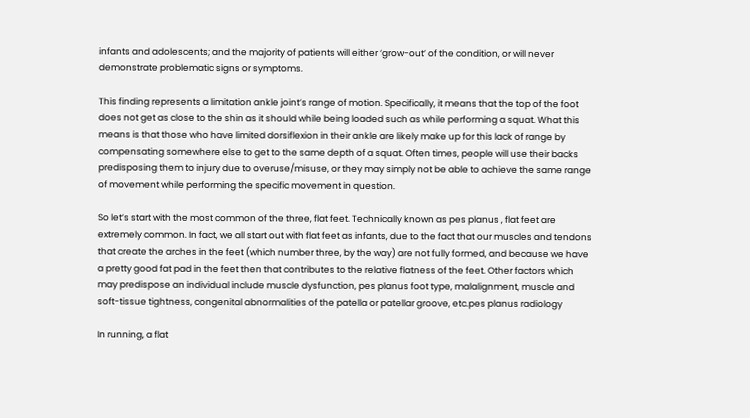infants and adolescents; and the majority of patients will either ‘grow-out’ of the condition, or will never demonstrate problematic signs or symptoms.

This finding represents a limitation ankle joint’s range of motion. Specifically, it means that the top of the foot does not get as close to the shin as it should while being loaded such as while performing a squat. What this means is that those who have limited dorsiflexion in their ankle are likely make up for this lack of range by compensating somewhere else to get to the same depth of a squat. Often times, people will use their backs predisposing them to injury due to overuse/misuse, or they may simply not be able to achieve the same range of movement while performing the specific movement in question.

So let’s start with the most common of the three, flat feet. Technically known as pes planus , flat feet are extremely common. In fact, we all start out with flat feet as infants, due to the fact that our muscles and tendons that create the arches in the feet (which number three, by the way) are not fully formed, and because we have a pretty good fat pad in the feet then that contributes to the relative flatness of the feet. Other factors which may predispose an individual include muscle dysfunction, pes planus foot type, malalignment, muscle and soft-tissue tightness, congenital abnormalities of the patella or patellar groove, etc.pes planus radiology

In running, a flat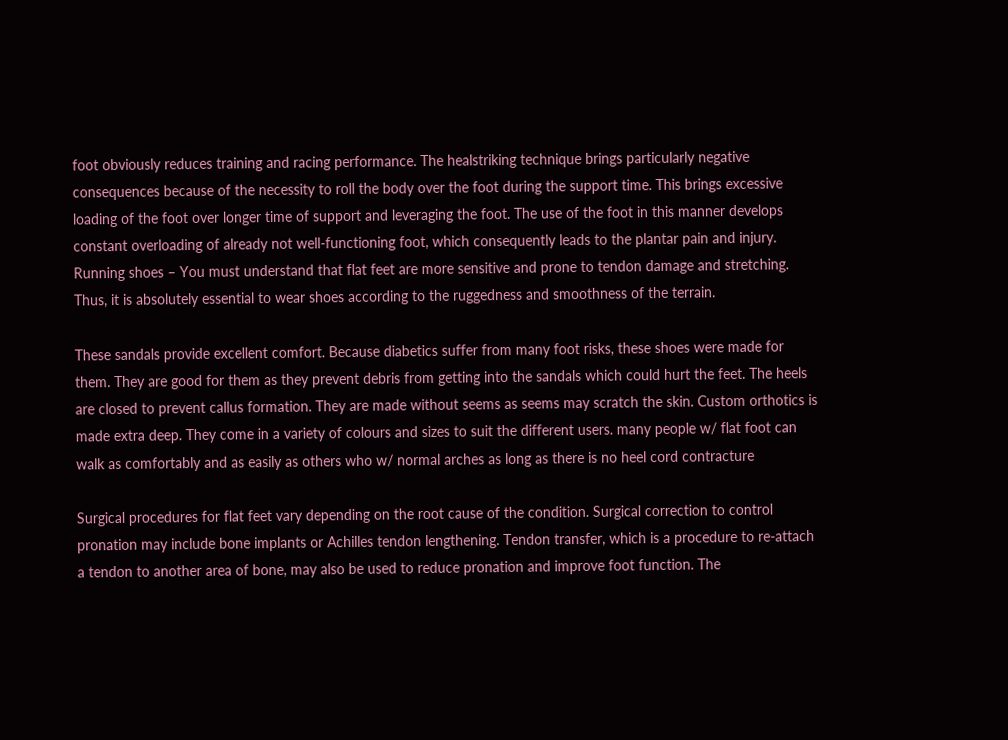foot obviously reduces training and racing performance. The healstriking technique brings particularly negative consequences because of the necessity to roll the body over the foot during the support time. This brings excessive loading of the foot over longer time of support and leveraging the foot. The use of the foot in this manner develops constant overloading of already not well-functioning foot, which consequently leads to the plantar pain and injury. Running shoes – You must understand that flat feet are more sensitive and prone to tendon damage and stretching. Thus, it is absolutely essential to wear shoes according to the ruggedness and smoothness of the terrain.

These sandals provide excellent comfort. Because diabetics suffer from many foot risks, these shoes were made for them. They are good for them as they prevent debris from getting into the sandals which could hurt the feet. The heels are closed to prevent callus formation. They are made without seems as seems may scratch the skin. Custom orthotics is made extra deep. They come in a variety of colours and sizes to suit the different users. many people w/ flat foot can walk as comfortably and as easily as others who w/ normal arches as long as there is no heel cord contracture

Surgical procedures for flat feet vary depending on the root cause of the condition. Surgical correction to control pronation may include bone implants or Achilles tendon lengthening. Tendon transfer, which is a procedure to re-attach a tendon to another area of bone, may also be used to reduce pronation and improve foot function. The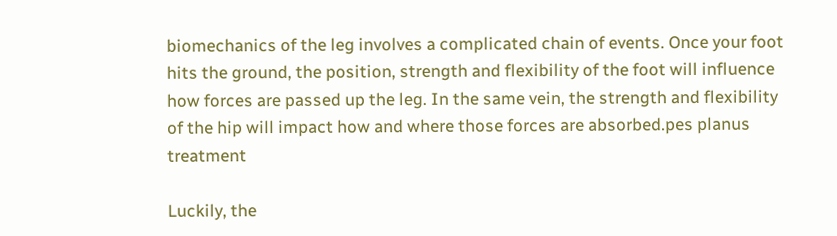biomechanics of the leg involves a complicated chain of events. Once your foot hits the ground, the position, strength and flexibility of the foot will influence how forces are passed up the leg. In the same vein, the strength and flexibility of the hip will impact how and where those forces are absorbed.pes planus treatment

Luckily, the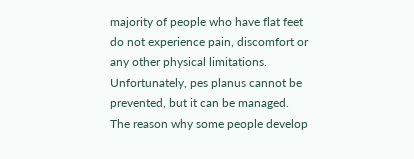majority of people who have flat feet do not experience pain, discomfort or any other physical limitations. Unfortunately, pes planus cannot be prevented, but it can be managed. The reason why some people develop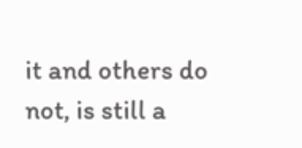it and others do not, is still a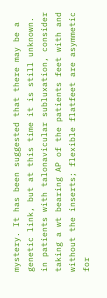mystery. It has been suggested that there may be a genetic link, but at this time it is still unknown. in patients with talonavicular subluxation, consider taking a wt bearing AP of the patients feet with and without the inserts; flexible flatfeet are asymmetic for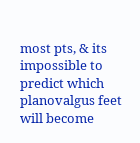most pts, & its impossible to predict which planovalgus feet will become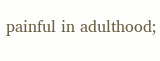painful in adulthood;